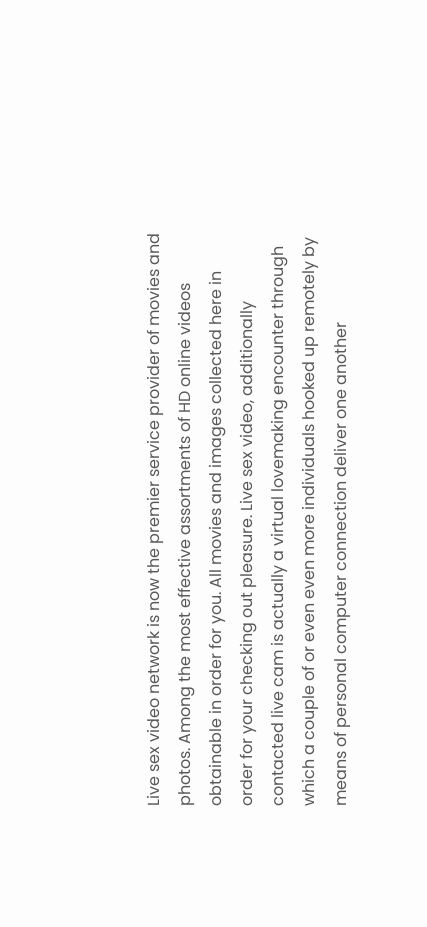Live sex video network is now the premier service provider of movies and photos. Among the most effective assortments of HD online videos obtainable in order for you. All movies and images collected here in order for your checking out pleasure. Live sex video, additionally contacted live cam is actually a virtual lovemaking encounter through which a couple of or even even more individuals hooked up remotely by means of personal computer connection deliver one another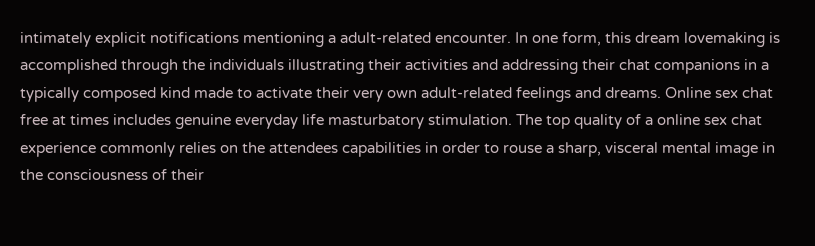intimately explicit notifications mentioning a adult-related encounter. In one form, this dream lovemaking is accomplished through the individuals illustrating their activities and addressing their chat companions in a typically composed kind made to activate their very own adult-related feelings and dreams. Online sex chat free at times includes genuine everyday life masturbatory stimulation. The top quality of a online sex chat experience commonly relies on the attendees capabilities in order to rouse a sharp, visceral mental image in the consciousness of their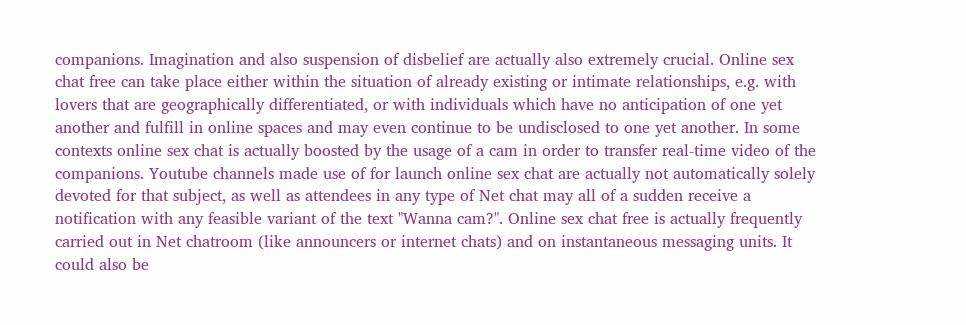companions. Imagination and also suspension of disbelief are actually also extremely crucial. Online sex chat free can take place either within the situation of already existing or intimate relationships, e.g. with lovers that are geographically differentiated, or with individuals which have no anticipation of one yet another and fulfill in online spaces and may even continue to be undisclosed to one yet another. In some contexts online sex chat is actually boosted by the usage of a cam in order to transfer real-time video of the companions. Youtube channels made use of for launch online sex chat are actually not automatically solely devoted for that subject, as well as attendees in any type of Net chat may all of a sudden receive a notification with any feasible variant of the text "Wanna cam?". Online sex chat free is actually frequently carried out in Net chatroom (like announcers or internet chats) and on instantaneous messaging units. It could also be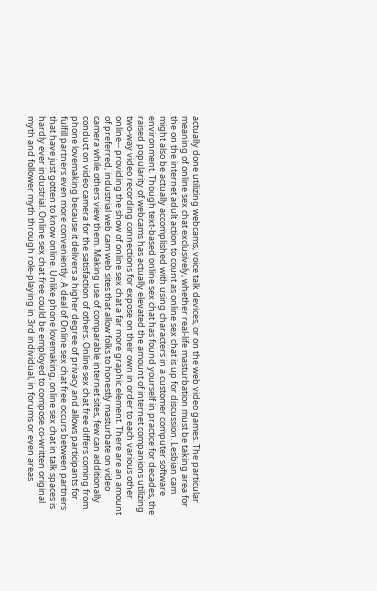actually done utilizing webcams, voice talk devices, or on the web video games. The particular meaning of online sex chat exclusively, whether real-life masturbation must be taking area for the on the internet adult action to count as online sex chat is up for discussion. Lesbian cam might also be actually accomplished with using characters in a customer computer software environment. Though text-based online sex chat has found yourself in practice for decades, the raised popularity of webcams has actually elevated the amount of internet companions utilizing two-way video recording connections for expose on their own in order to each various other online-- providing the show of online sex chat a far more graphic element. There are an amount of preferred, industrial web cam web sites that allow folks to honestly masturbate on video camera while others view them. Making use of comparable internet sites, few can additionally conduct on video camera for the satisfaction of others. Online sex chat free differs coming from phone lovemaking because it delivers a higher degree of privacy and allows participants for fulfill partners even more conveniently. A deal of Online sex chat free occurs between partners that have just gotten to know online. Unlike phone lovemaking, online sex chat in talk spaces is hardly ever industrial. Online sex chat free could be employed to compose co-written original myth and follower myth through role-playing in 3rd individual, in forums or even areas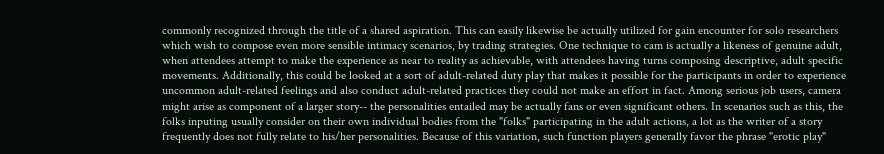commonly recognized through the title of a shared aspiration. This can easily likewise be actually utilized for gain encounter for solo researchers which wish to compose even more sensible intimacy scenarios, by trading strategies. One technique to cam is actually a likeness of genuine adult, when attendees attempt to make the experience as near to reality as achievable, with attendees having turns composing descriptive, adult specific movements. Additionally, this could be looked at a sort of adult-related duty play that makes it possible for the participants in order to experience uncommon adult-related feelings and also conduct adult-related practices they could not make an effort in fact. Among serious job users, camera might arise as component of a larger story-- the personalities entailed may be actually fans or even significant others. In scenarios such as this, the folks inputing usually consider on their own individual bodies from the "folks" participating in the adult actions, a lot as the writer of a story frequently does not fully relate to his/her personalities. Because of this variation, such function players generally favor the phrase "erotic play"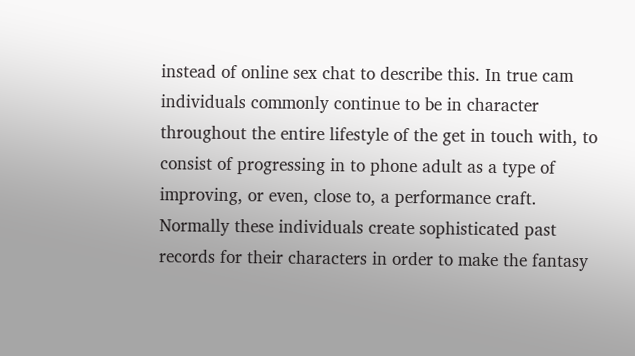instead of online sex chat to describe this. In true cam individuals commonly continue to be in character throughout the entire lifestyle of the get in touch with, to consist of progressing in to phone adult as a type of improving, or even, close to, a performance craft. Normally these individuals create sophisticated past records for their characters in order to make the fantasy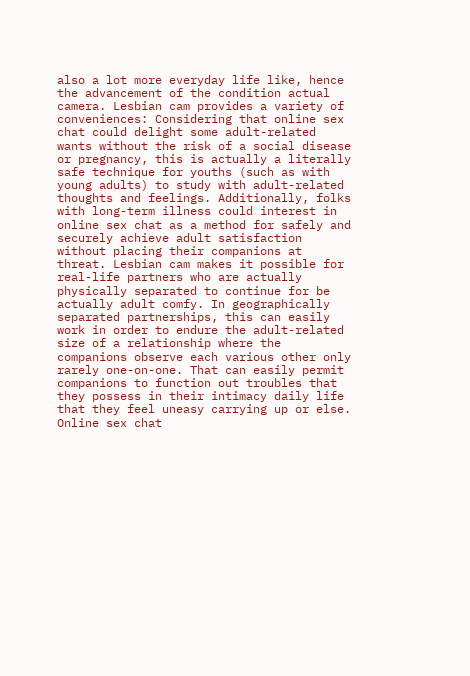also a lot more everyday life like, hence the advancement of the condition actual camera. Lesbian cam provides a variety of conveniences: Considering that online sex chat could delight some adult-related wants without the risk of a social disease or pregnancy, this is actually a literally safe technique for youths (such as with young adults) to study with adult-related thoughts and feelings. Additionally, folks with long-term illness could interest in online sex chat as a method for safely and securely achieve adult satisfaction without placing their companions at threat. Lesbian cam makes it possible for real-life partners who are actually physically separated to continue for be actually adult comfy. In geographically separated partnerships, this can easily work in order to endure the adult-related size of a relationship where the companions observe each various other only rarely one-on-one. That can easily permit companions to function out troubles that they possess in their intimacy daily life that they feel uneasy carrying up or else. Online sex chat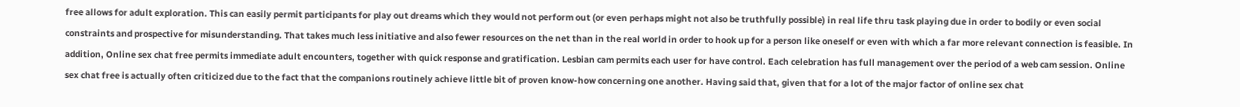free allows for adult exploration. This can easily permit participants for play out dreams which they would not perform out (or even perhaps might not also be truthfully possible) in real life thru task playing due in order to bodily or even social constraints and prospective for misunderstanding. That takes much less initiative and also fewer resources on the net than in the real world in order to hook up for a person like oneself or even with which a far more relevant connection is feasible. In addition, Online sex chat free permits immediate adult encounters, together with quick response and gratification. Lesbian cam permits each user for have control. Each celebration has full management over the period of a web cam session. Online sex chat free is actually often criticized due to the fact that the companions routinely achieve little bit of proven know-how concerning one another. Having said that, given that for a lot of the major factor of online sex chat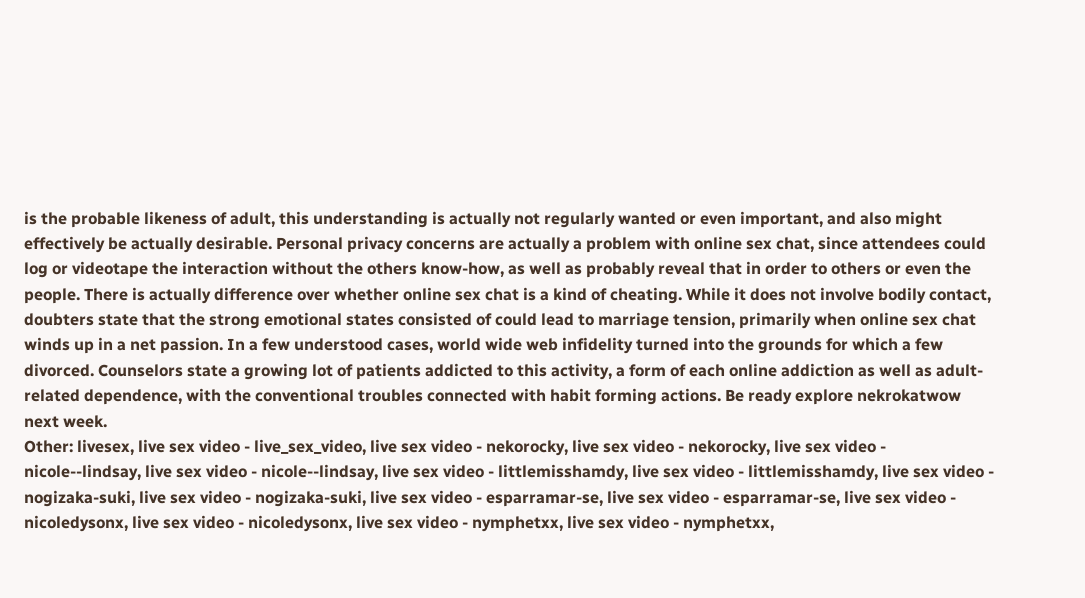is the probable likeness of adult, this understanding is actually not regularly wanted or even important, and also might effectively be actually desirable. Personal privacy concerns are actually a problem with online sex chat, since attendees could log or videotape the interaction without the others know-how, as well as probably reveal that in order to others or even the people. There is actually difference over whether online sex chat is a kind of cheating. While it does not involve bodily contact, doubters state that the strong emotional states consisted of could lead to marriage tension, primarily when online sex chat winds up in a net passion. In a few understood cases, world wide web infidelity turned into the grounds for which a few divorced. Counselors state a growing lot of patients addicted to this activity, a form of each online addiction as well as adult-related dependence, with the conventional troubles connected with habit forming actions. Be ready explore nekrokatwow next week.
Other: livesex, live sex video - live_sex_video, live sex video - nekorocky, live sex video - nekorocky, live sex video - nicole--lindsay, live sex video - nicole--lindsay, live sex video - littlemisshamdy, live sex video - littlemisshamdy, live sex video - nogizaka-suki, live sex video - nogizaka-suki, live sex video - esparramar-se, live sex video - esparramar-se, live sex video - nicoledysonx, live sex video - nicoledysonx, live sex video - nymphetxx, live sex video - nymphetxx,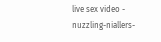live sex video - nuzzling-niallers-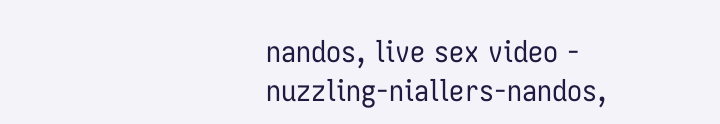nandos, live sex video - nuzzling-niallers-nandos,